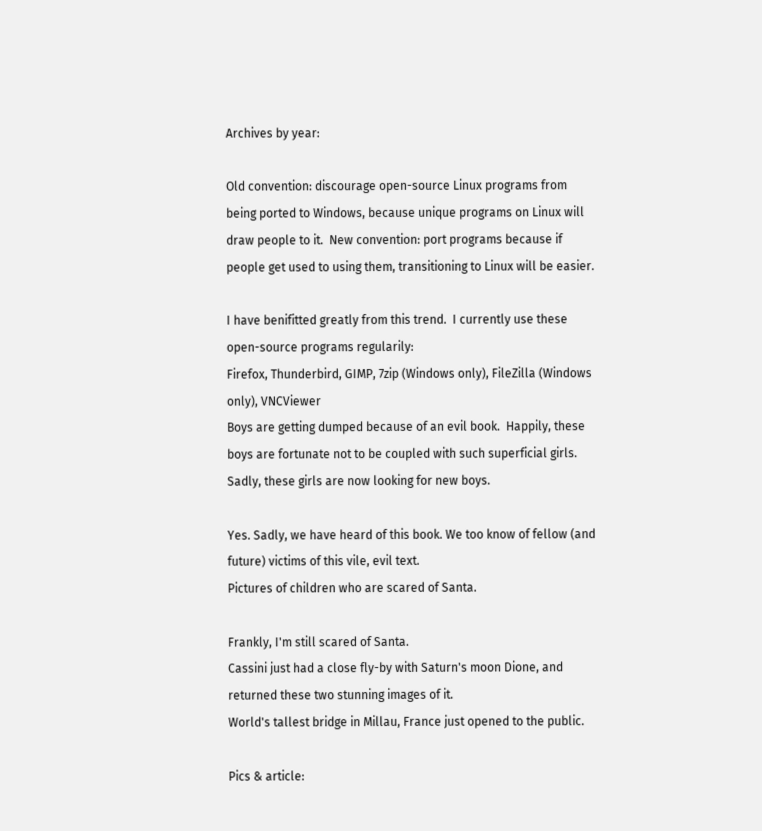Archives by year:

Old convention: discourage open-source Linux programs from being ported to Windows, because unique programs on Linux will draw people to it.  New convention: port programs because if people get used to using them, transitioning to Linux will be easier.

I have benifitted greatly from this trend.  I currently use these open-source programs regularily:
Firefox, Thunderbird, GIMP, 7zip (Windows only), FileZilla (Windows only), VNCViewer
Boys are getting dumped because of an evil book.  Happily, these boys are fortunate not to be coupled with such superficial girls.  Sadly, these girls are now looking for new boys.

Yes. Sadly, we have heard of this book. We too know of fellow (and future) victims of this vile, evil text.
Pictures of children who are scared of Santa.

Frankly, I'm still scared of Santa.
Cassini just had a close fly-by with Saturn's moon Dione, and returned these two stunning images of it.
World's tallest bridge in Millau, France just opened to the public.

Pics & article: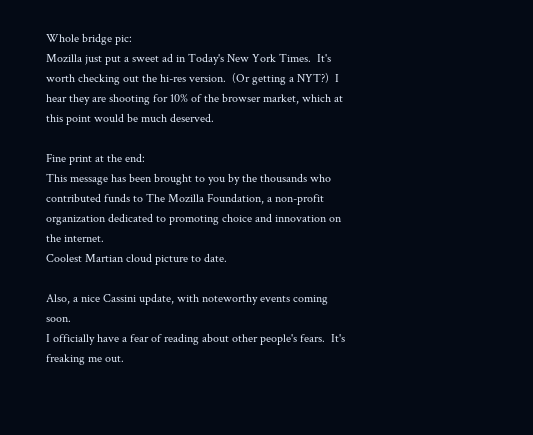Whole bridge pic:
Mozilla just put a sweet ad in Today's New York Times.  It's worth checking out the hi-res version.  (Or getting a NYT?)  I hear they are shooting for 10% of the browser market, which at this point would be much deserved.

Fine print at the end:
This message has been brought to you by the thousands who contributed funds to The Mozilla Foundation, a non-profit organization dedicated to promoting choice and innovation on the internet.
Coolest Martian cloud picture to date.

Also, a nice Cassini update, with noteworthy events coming soon.
I officially have a fear of reading about other people's fears.  It's freaking me out.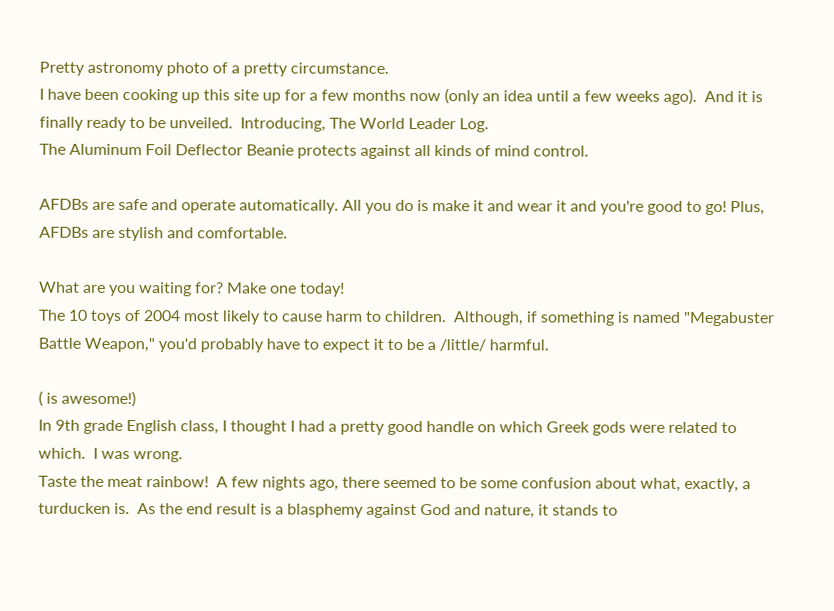Pretty astronomy photo of a pretty circumstance.
I have been cooking up this site up for a few months now (only an idea until a few weeks ago).  And it is finally ready to be unveiled.  Introducing, The World Leader Log.
The Aluminum Foil Deflector Beanie protects against all kinds of mind control.

AFDBs are safe and operate automatically. All you do is make it and wear it and you're good to go! Plus, AFDBs are stylish and comfortable.

What are you waiting for? Make one today!
The 10 toys of 2004 most likely to cause harm to children.  Although, if something is named "Megabuster Battle Weapon," you'd probably have to expect it to be a /little/ harmful.

( is awesome!)
In 9th grade English class, I thought I had a pretty good handle on which Greek gods were related to which.  I was wrong.
Taste the meat rainbow!  A few nights ago, there seemed to be some confusion about what, exactly, a turducken is.  As the end result is a blasphemy against God and nature, it stands to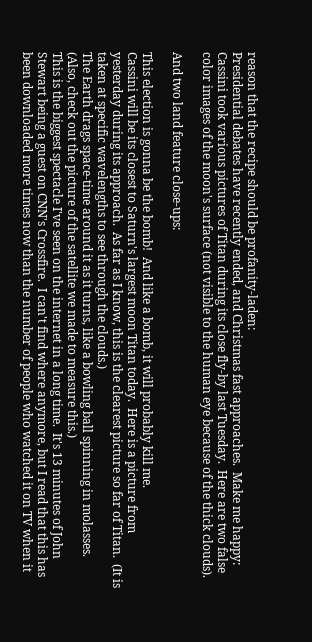reason that the recipe should be profanity-laden:
Presidential debates have recently ended, and Christmas fast approaches.  Make me happy:
Cassini took various pictures of Titan during its close fly-by last Tuesday.  Here are two false color images of the moon's surface (not visible to the human eye because of the thick clouds).

And two land feature close-ups:

This election is gonna be the bomb!  And like a bomb, it will probably kill me.
Cassini will be its closest to Saturn's largest moon Titan today.  Here is a picture from yesterday during its approach.  As far as I know, this is the clearest picture so far of Titan.  (It is taken at specific wavelengths to see through the clouds.)
The Earth drags space-time around it as it turns, like a bowling ball spinning in molasses.  (Also, check out the picture of the satellite we made to measure this.)
This is the biggest spectacle I've seen on the internet in a long time.  It's 13 minutes of John Stewart being a guest on CNN's Crossfire.  I can't find where anymore, but I read that this has been downloaded more times now than the number of people who watched it on TV when it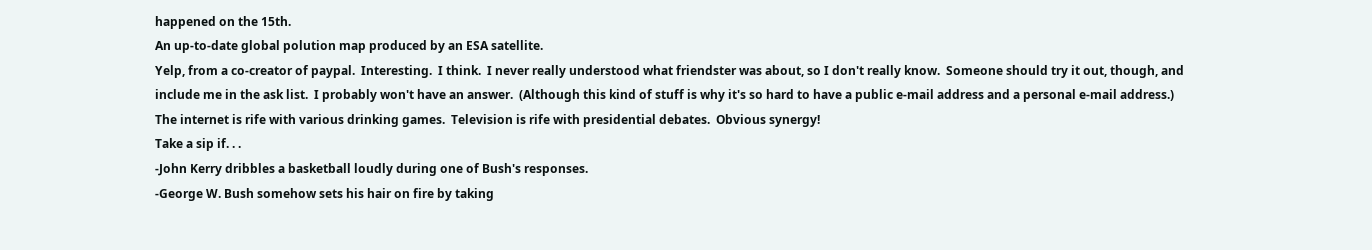happened on the 15th.
An up-to-date global polution map produced by an ESA satellite.
Yelp, from a co-creator of paypal.  Interesting.  I think.  I never really understood what friendster was about, so I don't really know.  Someone should try it out, though, and include me in the ask list.  I probably won't have an answer.  (Although this kind of stuff is why it's so hard to have a public e-mail address and a personal e-mail address.)
The internet is rife with various drinking games.  Television is rife with presidential debates.  Obvious synergy!
Take a sip if. . .
-John Kerry dribbles a basketball loudly during one of Bush's responses.
-George W. Bush somehow sets his hair on fire by taking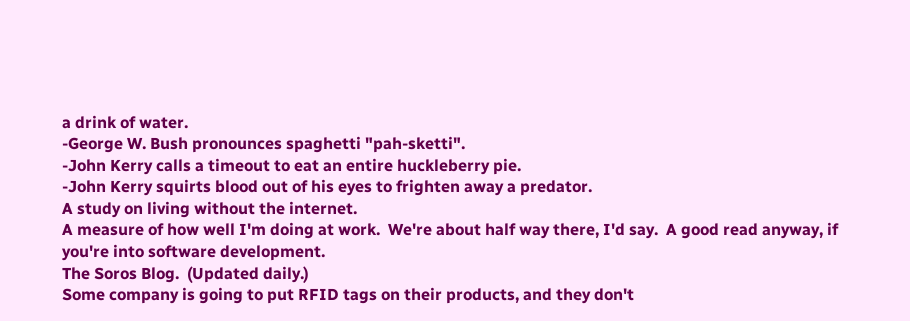a drink of water.
-George W. Bush pronounces spaghetti "pah-sketti".
-John Kerry calls a timeout to eat an entire huckleberry pie.
-John Kerry squirts blood out of his eyes to frighten away a predator.
A study on living without the internet.
A measure of how well I'm doing at work.  We're about half way there, I'd say.  A good read anyway, if you're into software development.
The Soros Blog.  (Updated daily.)
Some company is going to put RFID tags on their products, and they don't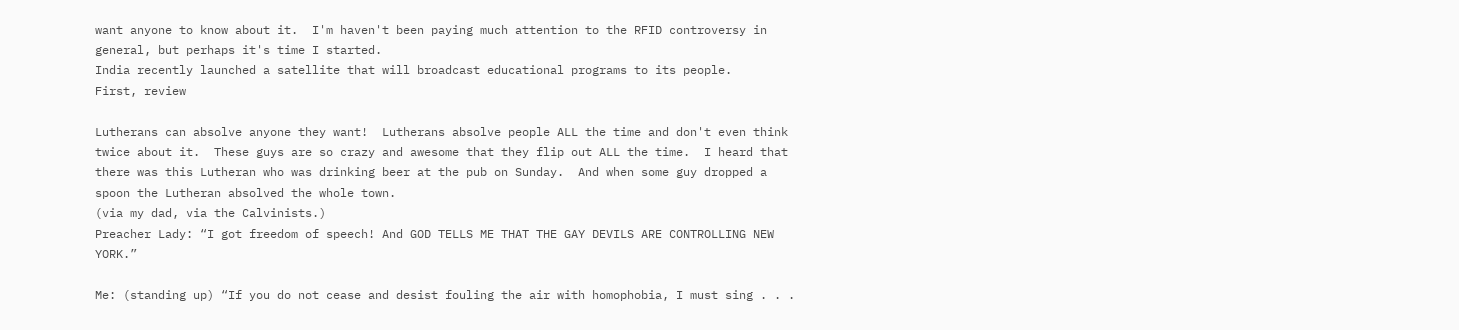want anyone to know about it.  I'm haven't been paying much attention to the RFID controversy in general, but perhaps it's time I started.
India recently launched a satellite that will broadcast educational programs to its people.
First, review

Lutherans can absolve anyone they want!  Lutherans absolve people ALL the time and don't even think twice about it.  These guys are so crazy and awesome that they flip out ALL the time.  I heard that there was this Lutheran who was drinking beer at the pub on Sunday.  And when some guy dropped a spoon the Lutheran absolved the whole town.
(via my dad, via the Calvinists.)
Preacher Lady: “I got freedom of speech! And GOD TELLS ME THAT THE GAY DEVILS ARE CONTROLLING NEW YORK.”

Me: (standing up) “If you do not cease and desist fouling the air with homophobia, I must sing . . .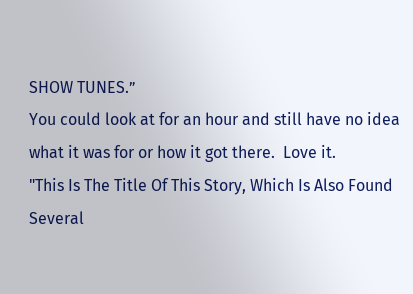SHOW TUNES.”
You could look at for an hour and still have no idea what it was for or how it got there.  Love it.
"This Is The Title Of This Story, Which Is Also Found Several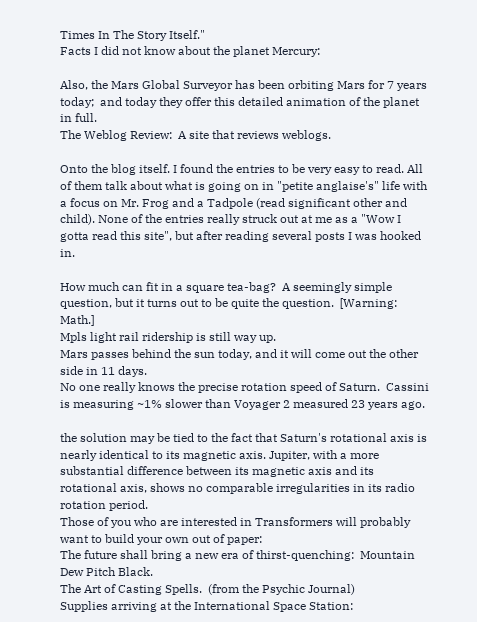Times In The Story Itself."
Facts I did not know about the planet Mercury:

Also, the Mars Global Surveyor has been orbiting Mars for 7 years today;  and today they offer this detailed animation of the planet in full.
The Weblog Review:  A site that reviews weblogs.

Onto the blog itself. I found the entries to be very easy to read. All of them talk about what is going on in "petite anglaise's" life with a focus on Mr. Frog and a Tadpole (read significant other and child). None of the entries really struck out at me as a "Wow I gotta read this site", but after reading several posts I was hooked in.

How much can fit in a square tea-bag?  A seemingly simple question, but it turns out to be quite the question.  [Warning: Math.]
Mpls light rail ridership is still way up.
Mars passes behind the sun today, and it will come out the other side in 11 days.
No one really knows the precise rotation speed of Saturn.  Cassini is measuring ~1% slower than Voyager 2 measured 23 years ago.

the solution may be tied to the fact that Saturn's rotational axis is nearly identical to its magnetic axis. Jupiter, with a more substantial difference between its magnetic axis and its rotational axis, shows no comparable irregularities in its radio rotation period.
Those of you who are interested in Transformers will probably want to build your own out of paper:
The future shall bring a new era of thirst-quenching:  Mountain Dew Pitch Black.
The Art of Casting Spells.  (from the Psychic Journal)
Supplies arriving at the International Space Station: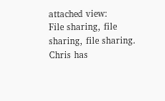attached view:
File sharing, file sharing, file sharing.
Chris has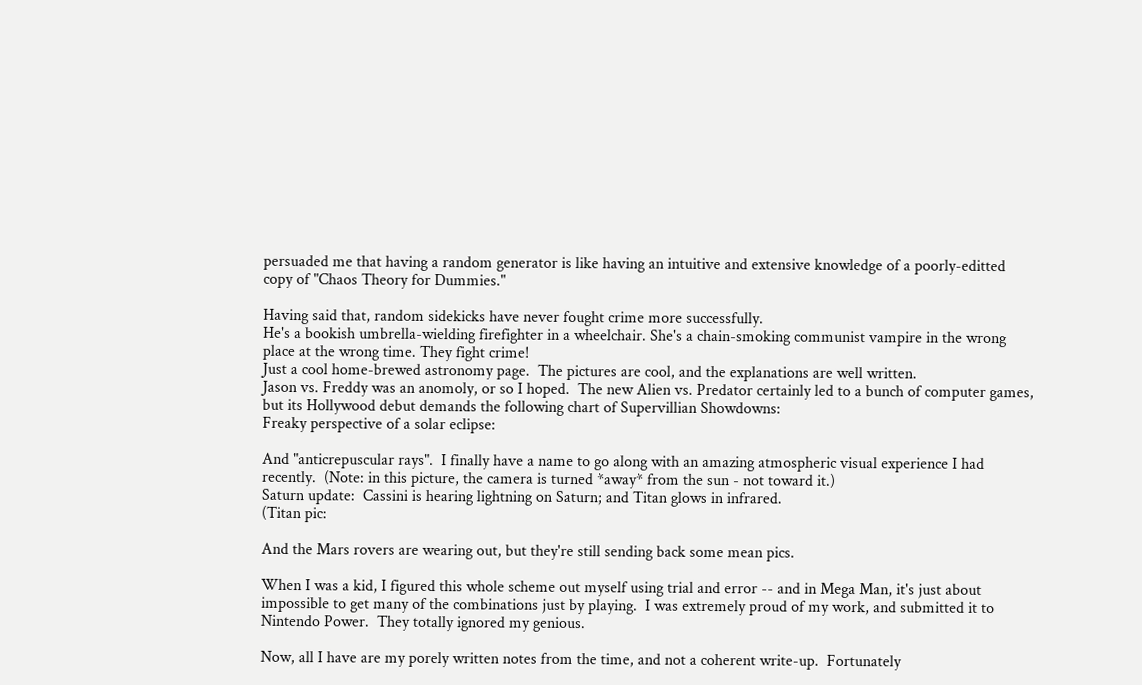persuaded me that having a random generator is like having an intuitive and extensive knowledge of a poorly-editted copy of "Chaos Theory for Dummies."

Having said that, random sidekicks have never fought crime more successfully.
He's a bookish umbrella-wielding firefighter in a wheelchair. She's a chain-smoking communist vampire in the wrong place at the wrong time. They fight crime!
Just a cool home-brewed astronomy page.  The pictures are cool, and the explanations are well written.
Jason vs. Freddy was an anomoly, or so I hoped.  The new Alien vs. Predator certainly led to a bunch of computer games, but its Hollywood debut demands the following chart of Supervillian Showdowns:
Freaky perspective of a solar eclipse:

And "anticrepuscular rays".  I finally have a name to go along with an amazing atmospheric visual experience I had recently.  (Note: in this picture, the camera is turned *away* from the sun - not toward it.)
Saturn update:  Cassini is hearing lightning on Saturn; and Titan glows in infrared.
(Titan pic:

And the Mars rovers are wearing out, but they're still sending back some mean pics.

When I was a kid, I figured this whole scheme out myself using trial and error -- and in Mega Man, it's just about impossible to get many of the combinations just by playing.  I was extremely proud of my work, and submitted it to Nintendo Power.  They totally ignored my genious.

Now, all I have are my porely written notes from the time, and not a coherent write-up.  Fortunately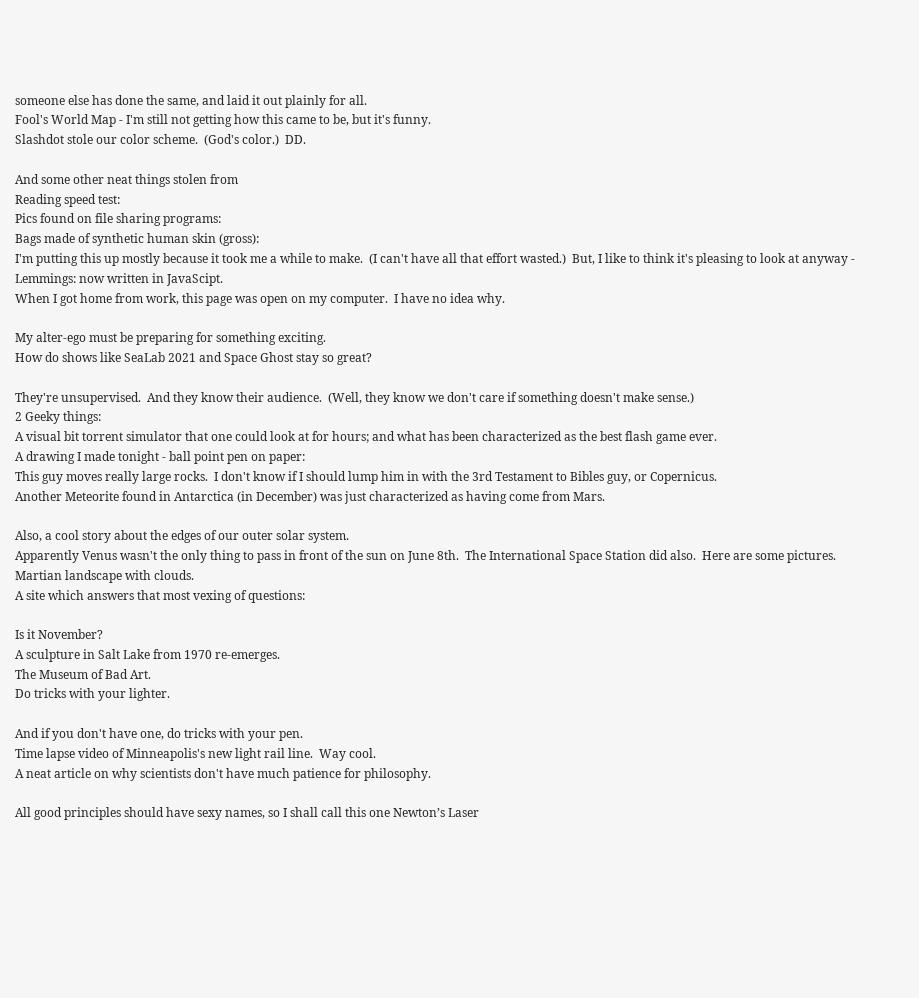someone else has done the same, and laid it out plainly for all.
Fool's World Map - I'm still not getting how this came to be, but it's funny.
Slashdot stole our color scheme.  (God's color.)  DD.

And some other neat things stolen from
Reading speed test:
Pics found on file sharing programs:
Bags made of synthetic human skin (gross):
I'm putting this up mostly because it took me a while to make.  (I can't have all that effort wasted.)  But, I like to think it's pleasing to look at anyway -
Lemmings: now written in JavaScipt.
When I got home from work, this page was open on my computer.  I have no idea why.

My alter-ego must be preparing for something exciting.
How do shows like SeaLab 2021 and Space Ghost stay so great?

They're unsupervised.  And they know their audience.  (Well, they know we don't care if something doesn't make sense.)
2 Geeky things:
A visual bit torrent simulator that one could look at for hours; and what has been characterized as the best flash game ever.
A drawing I made tonight - ball point pen on paper:
This guy moves really large rocks.  I don't know if I should lump him in with the 3rd Testament to Bibles guy, or Copernicus.
Another Meteorite found in Antarctica (in December) was just characterized as having come from Mars.

Also, a cool story about the edges of our outer solar system.
Apparently Venus wasn't the only thing to pass in front of the sun on June 8th.  The International Space Station did also.  Here are some pictures.
Martian landscape with clouds.
A site which answers that most vexing of questions:

Is it November?
A sculpture in Salt Lake from 1970 re-emerges.
The Museum of Bad Art.
Do tricks with your lighter.

And if you don't have one, do tricks with your pen.
Time lapse video of Minneapolis's new light rail line.  Way cool.
A neat article on why scientists don't have much patience for philosophy.

All good principles should have sexy names, so I shall call this one Newton’s Laser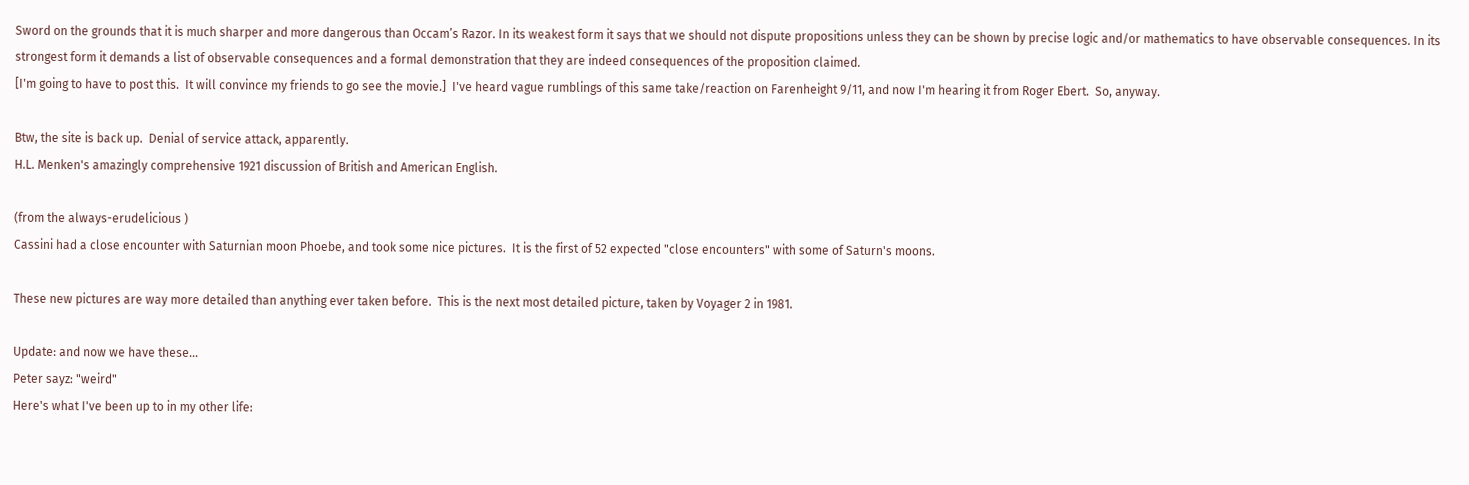Sword on the grounds that it is much sharper and more dangerous than Occam’s Razor. In its weakest form it says that we should not dispute propositions unless they can be shown by precise logic and/or mathematics to have observable consequences. In its strongest form it demands a list of observable consequences and a formal demonstration that they are indeed consequences of the proposition claimed.
[I'm going to have to post this.  It will convince my friends to go see the movie.]  I've heard vague rumblings of this same take/reaction on Farenheight 9/11, and now I'm hearing it from Roger Ebert.  So, anyway.

Btw, the site is back up.  Denial of service attack, apparently.
H.L. Menken's amazingly comprehensive 1921 discussion of British and American English.

(from the always-erudelicious )
Cassini had a close encounter with Saturnian moon Phoebe, and took some nice pictures.  It is the first of 52 expected "close encounters" with some of Saturn's moons.

These new pictures are way more detailed than anything ever taken before.  This is the next most detailed picture, taken by Voyager 2 in 1981.

Update: and now we have these...
Peter sayz: "weird"
Here's what I've been up to in my other life: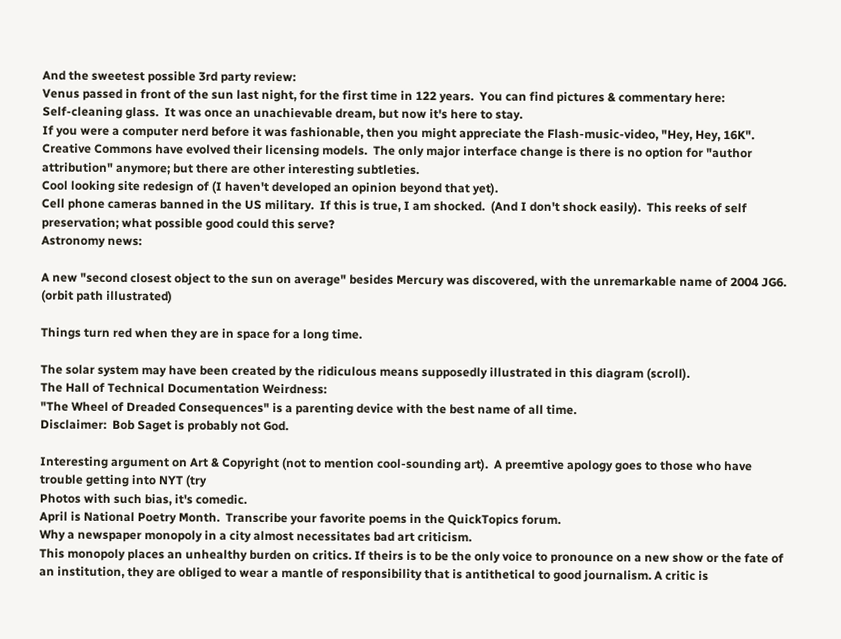And the sweetest possible 3rd party review:
Venus passed in front of the sun last night, for the first time in 122 years.  You can find pictures & commentary here:
Self-cleaning glass.  It was once an unachievable dream, but now it's here to stay.
If you were a computer nerd before it was fashionable, then you might appreciate the Flash-music-video, "Hey, Hey, 16K".
Creative Commons have evolved their licensing models.  The only major interface change is there is no option for "author attribution" anymore; but there are other interesting subtleties.
Cool looking site redesign of (I haven't developed an opinion beyond that yet).
Cell phone cameras banned in the US military.  If this is true, I am shocked.  (And I don't shock easily).  This reeks of self preservation; what possible good could this serve?
Astronomy news:

A new "second closest object to the sun on average" besides Mercury was discovered, with the unremarkable name of 2004 JG6.  (orbit path illustrated)

Things turn red when they are in space for a long time.

The solar system may have been created by the ridiculous means supposedly illustrated in this diagram (scroll).
The Hall of Technical Documentation Weirdness:
"The Wheel of Dreaded Consequences" is a parenting device with the best name of all time.
Disclaimer:  Bob Saget is probably not God.

Interesting argument on Art & Copyright (not to mention cool-sounding art).  A preemtive apology goes to those who have trouble getting into NYT (try
Photos with such bias, it's comedic.
April is National Poetry Month.  Transcribe your favorite poems in the QuickTopics forum.
Why a newspaper monopoly in a city almost necessitates bad art criticism.
This monopoly places an unhealthy burden on critics. If theirs is to be the only voice to pronounce on a new show or the fate of an institution, they are obliged to wear a mantle of responsibility that is antithetical to good journalism. A critic is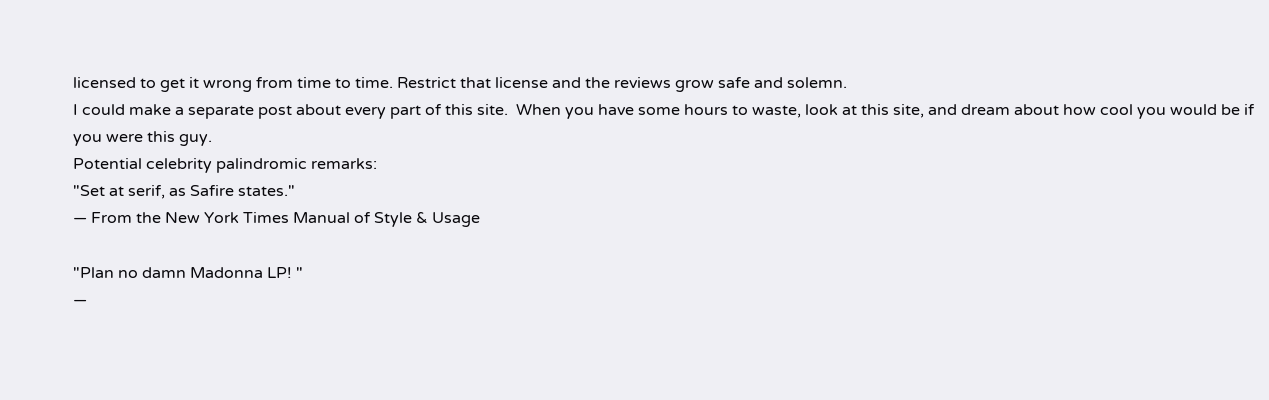licensed to get it wrong from time to time. Restrict that license and the reviews grow safe and solemn.
I could make a separate post about every part of this site.  When you have some hours to waste, look at this site, and dream about how cool you would be if you were this guy.
Potential celebrity palindromic remarks:
"Set at serif, as Safire states."
— From the New York Times Manual of Style & Usage

"Plan no damn Madonna LP! "
—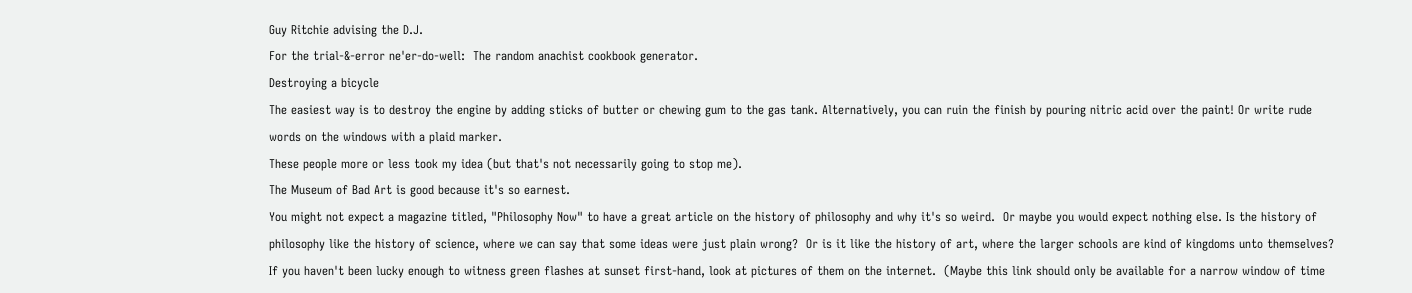Guy Ritchie advising the D.J.
For the trial-&-error ne'er-do-well:  The random anachist cookbook generator.
Destroying a bicycle
The easiest way is to destroy the engine by adding sticks of butter or chewing gum to the gas tank. Alternatively, you can ruin the finish by pouring nitric acid over the paint! Or write rude words on the windows with a plaid marker.
These people more or less took my idea (but that's not necessarily going to stop me).
The Museum of Bad Art is good because it's so earnest.
You might not expect a magazine titled, "Philosophy Now" to have a great article on the history of philosophy and why it's so weird.  Or maybe you would expect nothing else. Is the history of philosophy like the history of science, where we can say that some ideas were just plain wrong?  Or is it like the history of art, where the larger schools are kind of kingdoms unto themselves?
If you haven't been lucky enough to witness green flashes at sunset first-hand, look at pictures of them on the internet.  (Maybe this link should only be available for a narrow window of time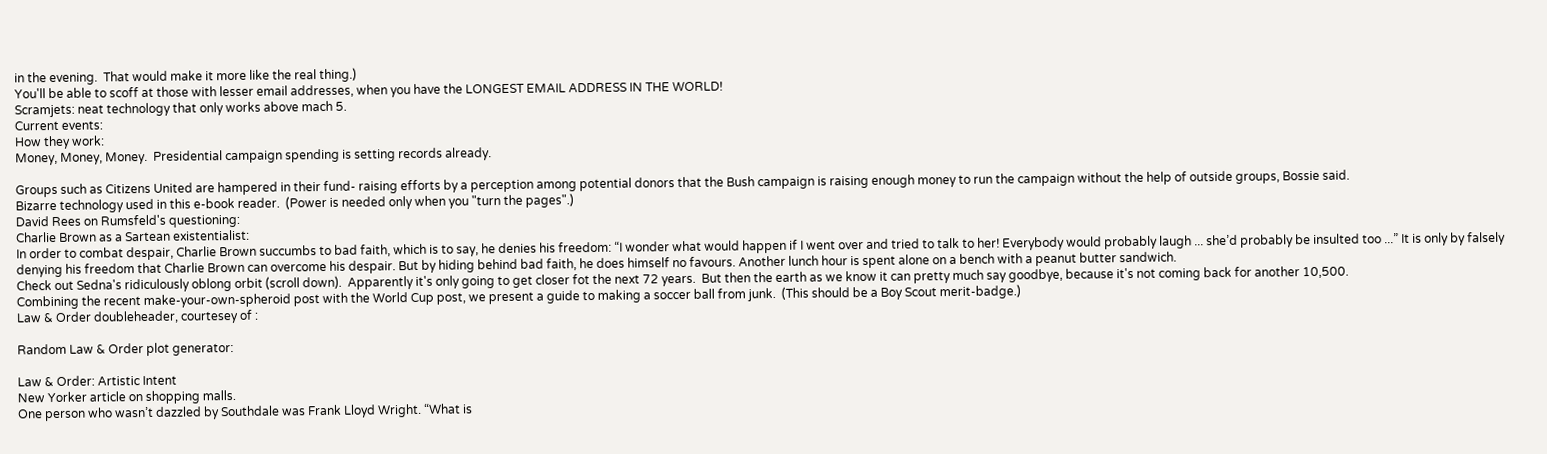in the evening.  That would make it more like the real thing.)
You'll be able to scoff at those with lesser email addresses, when you have the LONGEST EMAIL ADDRESS IN THE WORLD!
Scramjets: neat technology that only works above mach 5.
Current events:
How they work:
Money, Money, Money.  Presidential campaign spending is setting records already.

Groups such as Citizens United are hampered in their fund- raising efforts by a perception among potential donors that the Bush campaign is raising enough money to run the campaign without the help of outside groups, Bossie said.
Bizarre technology used in this e-book reader.  (Power is needed only when you "turn the pages".)
David Rees on Rumsfeld's questioning:
Charlie Brown as a Sartean existentialist:
In order to combat despair, Charlie Brown succumbs to bad faith, which is to say, he denies his freedom: “I wonder what would happen if I went over and tried to talk to her! Everybody would probably laugh ... she’d probably be insulted too ...” It is only by falsely denying his freedom that Charlie Brown can overcome his despair. But by hiding behind bad faith, he does himself no favours. Another lunch hour is spent alone on a bench with a peanut butter sandwich.
Check out Sedna's ridiculously oblong orbit (scroll down).  Apparently it's only going to get closer fot the next 72 years.  But then the earth as we know it can pretty much say goodbye, because it's not coming back for another 10,500.
Combining the recent make-your-own-spheroid post with the World Cup post, we present a guide to making a soccer ball from junk.  (This should be a Boy Scout merit-badge.)
Law & Order doubleheader, courtesey of :

Random Law & Order plot generator:

Law & Order: Artistic Intent
New Yorker article on shopping malls.
One person who wasn’t dazzled by Southdale was Frank Lloyd Wright. “What is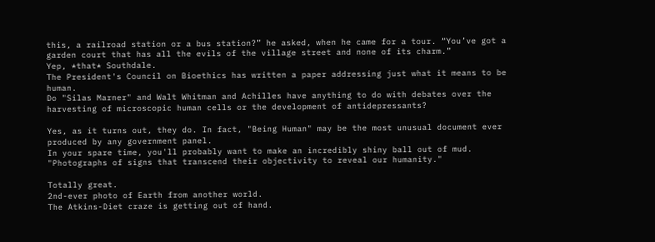this, a railroad station or a bus station?” he asked, when he came for a tour. “You’ve got a garden court that has all the evils of the village street and none of its charm.”
Yep, *that* Southdale.
The President's Council on Bioethics has written a paper addressing just what it means to be human.
Do "Silas Marner" and Walt Whitman and Achilles have anything to do with debates over the harvesting of microscopic human cells or the development of antidepressants?

Yes, as it turns out, they do. In fact, "Being Human" may be the most unusual document ever produced by any government panel.
In your spare time, you'll probably want to make an incredibly shiny ball out of mud.
"Photographs of signs that transcend their objectivity to reveal our humanity."

Totally great.
2nd-ever photo of Earth from another world.
The Atkins-Diet craze is getting out of hand.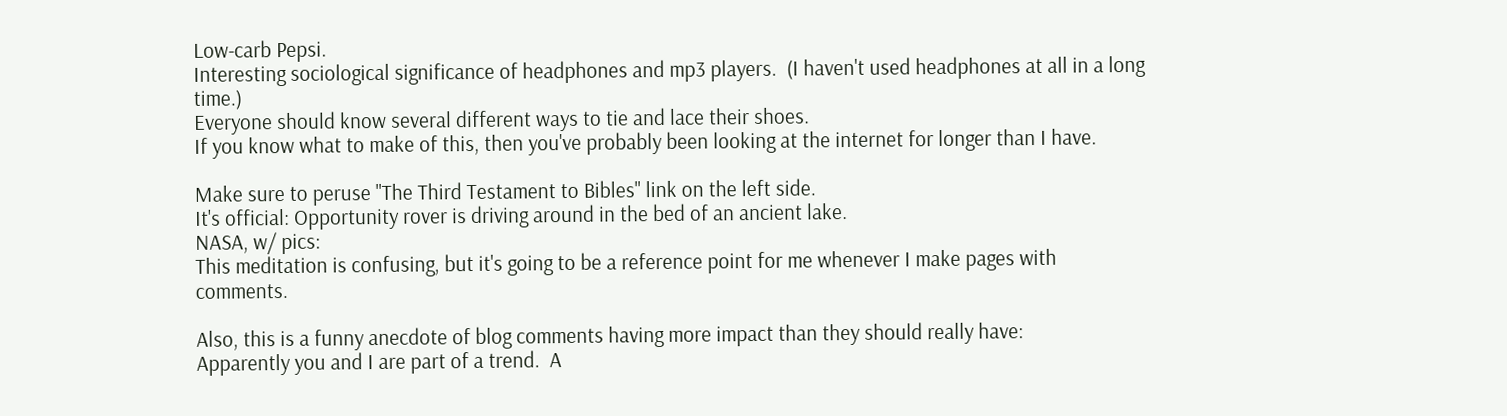Low-carb Pepsi.
Interesting sociological significance of headphones and mp3 players.  (I haven't used headphones at all in a long time.)
Everyone should know several different ways to tie and lace their shoes.
If you know what to make of this, then you've probably been looking at the internet for longer than I have.

Make sure to peruse "The Third Testament to Bibles" link on the left side.
It's official: Opportunity rover is driving around in the bed of an ancient lake.
NASA, w/ pics:
This meditation is confusing, but it's going to be a reference point for me whenever I make pages with comments.

Also, this is a funny anecdote of blog comments having more impact than they should really have:
Apparently you and I are part of a trend.  A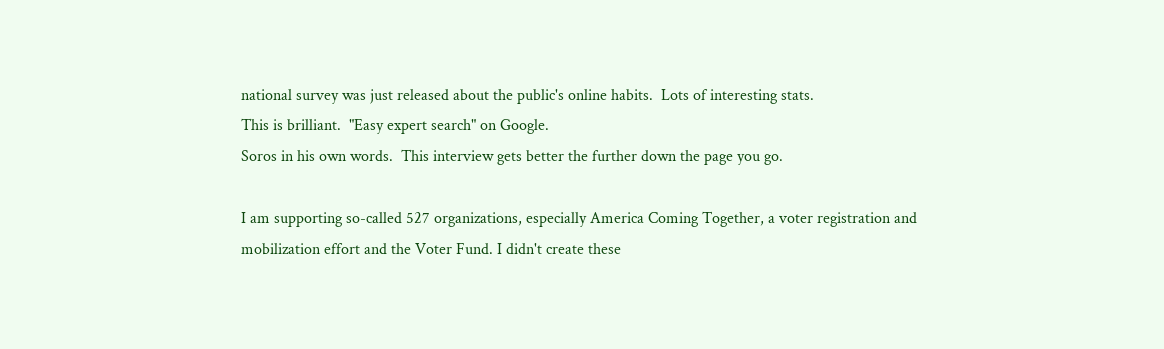national survey was just released about the public's online habits.  Lots of interesting stats.
This is brilliant.  "Easy expert search" on Google.
Soros in his own words.  This interview gets better the further down the page you go.

I am supporting so-called 527 organizations, especially America Coming Together, a voter registration and mobilization effort and the Voter Fund. I didn't create these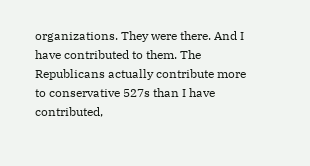organizations. They were there. And I have contributed to them. The Republicans actually contribute more to conservative 527s than I have contributed,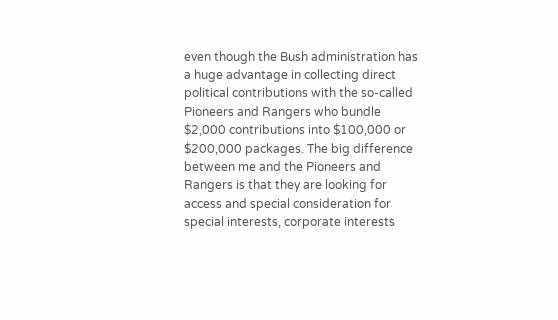even though the Bush administration has a huge advantage in collecting direct political contributions with the so-called Pioneers and Rangers who bundle $2,000 contributions into $100,000 or $200,000 packages. The big difference between me and the Pioneers and Rangers is that they are looking for access and special consideration for special interests, corporate interests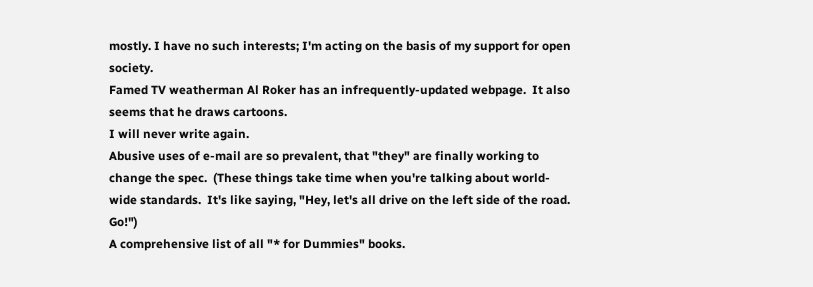mostly. I have no such interests; I'm acting on the basis of my support for open society.
Famed TV weatherman Al Roker has an infrequently-updated webpage.  It also seems that he draws cartoons.
I will never write again.
Abusive uses of e-mail are so prevalent, that "they" are finally working to change the spec.  (These things take time when you're talking about world-wide standards.  It's like saying, "Hey, let's all drive on the left side of the road.  Go!")
A comprehensive list of all "* for Dummies" books.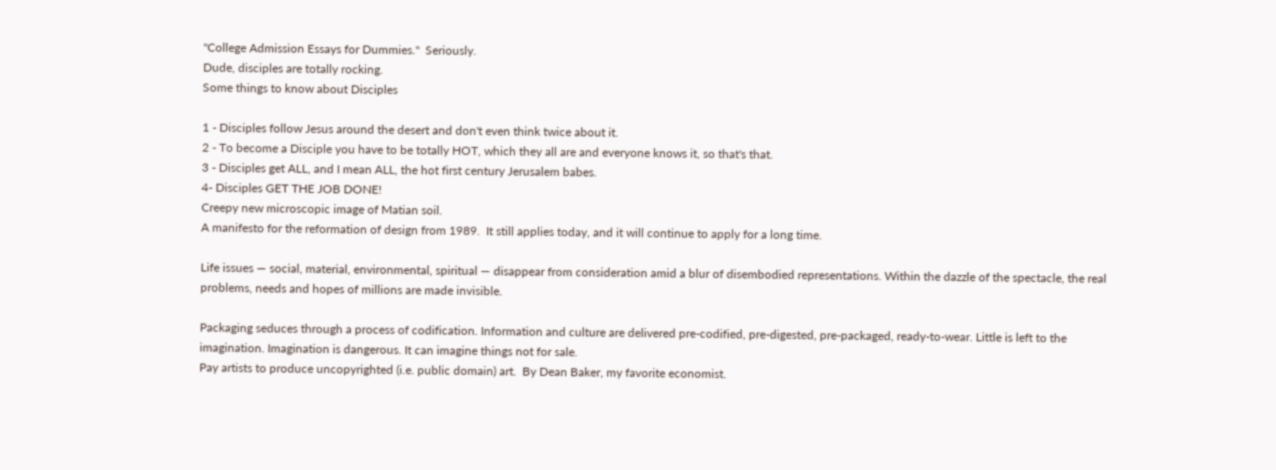"College Admission Essays for Dummies."  Seriously.
Dude, disciples are totally rocking.
Some things to know about Disciples

1 - Disciples follow Jesus around the desert and don't even think twice about it.
2 - To become a Disciple you have to be totally HOT, which they all are and everyone knows it, so that's that.
3 - Disciples get ALL, and I mean ALL, the hot first century Jerusalem babes.
4- Disciples GET THE JOB DONE!
Creepy new microscopic image of Matian soil.
A manifesto for the reformation of design from 1989.  It still applies today, and it will continue to apply for a long time.

Life issues — social, material, environmental, spiritual — disappear from consideration amid a blur of disembodied representations. Within the dazzle of the spectacle, the real problems, needs and hopes of millions are made invisible.

Packaging seduces through a process of codification. Information and culture are delivered pre-codified, pre-digested, pre-packaged, ready-to-wear. Little is left to the imagination. Imagination is dangerous. It can imagine things not for sale.
Pay artists to produce uncopyrighted (i.e. public domain) art.  By Dean Baker, my favorite economist.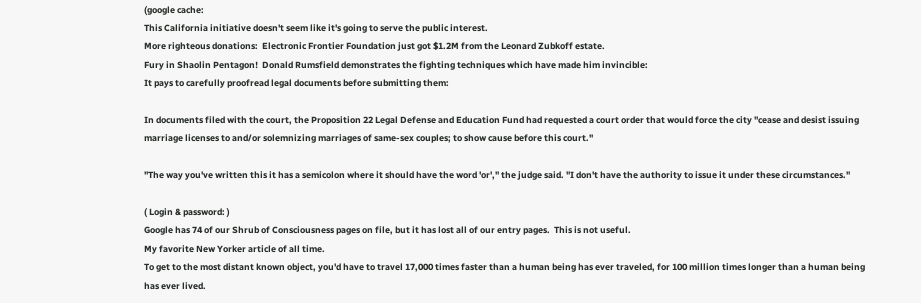(google cache:
This California initiative doesn't seem like it's going to serve the public interest.
More righteous donations:  Electronic Frontier Foundation just got $1.2M from the Leonard Zubkoff estate.
Fury in Shaolin Pentagon!  Donald Rumsfield demonstrates the fighting techniques which have made him invincible:
It pays to carefully proofread legal documents before submitting them:

In documents filed with the court, the Proposition 22 Legal Defense and Education Fund had requested a court order that would force the city "cease and desist issuing marriage licenses to and/or solemnizing marriages of same-sex couples; to show cause before this court."

"The way you've written this it has a semicolon where it should have the word 'or'," the judge said. "I don't have the authority to issue it under these circumstances."

( Login & password: )
Google has 74 of our Shrub of Consciousness pages on file, but it has lost all of our entry pages.  This is not useful.
My favorite New Yorker article of all time.
To get to the most distant known object, you'd have to travel 17,000 times faster than a human being has ever traveled, for 100 million times longer than a human being has ever lived.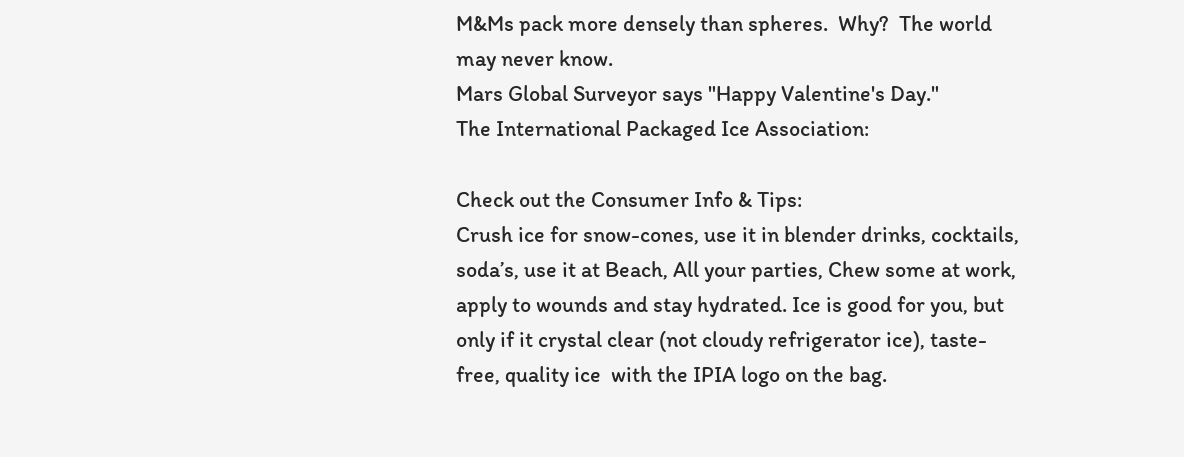M&Ms pack more densely than spheres.  Why?  The world may never know.
Mars Global Surveyor says "Happy Valentine's Day."
The International Packaged Ice Association:

Check out the Consumer Info & Tips:
Crush ice for snow-cones, use it in blender drinks, cocktails, soda’s, use it at Beach, All your parties, Chew some at work, apply to wounds and stay hydrated. Ice is good for you, but only if it crystal clear (not cloudy refrigerator ice), taste-free, quality ice  with the IPIA logo on the bag.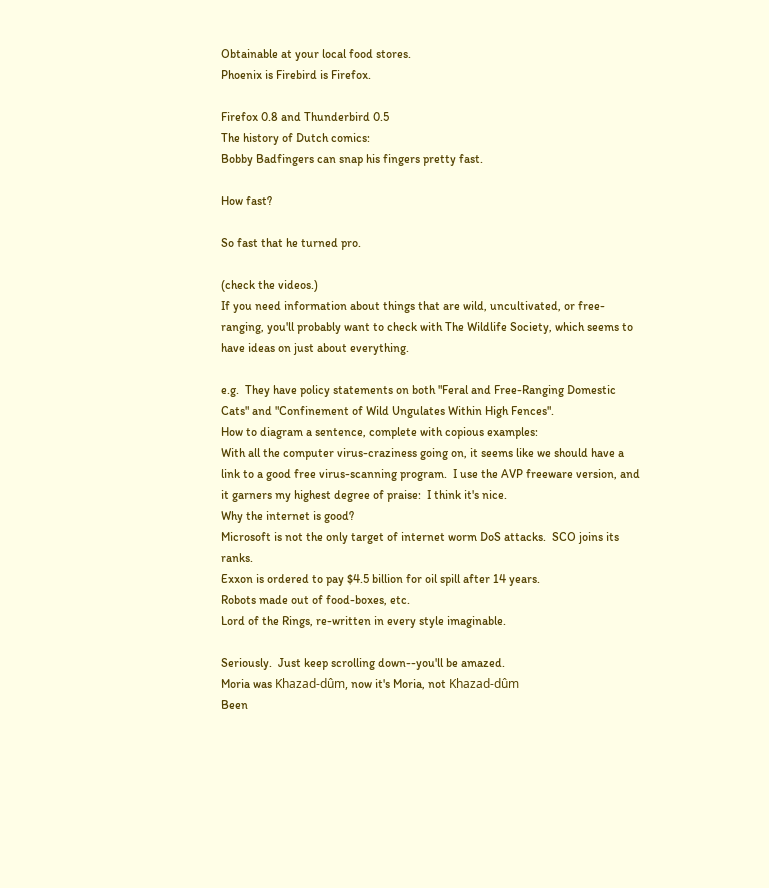Obtainable at your local food stores.
Phoenix is Firebird is Firefox.

Firefox 0.8 and Thunderbird 0.5
The history of Dutch comics:
Bobby Badfingers can snap his fingers pretty fast.

How fast?

So fast that he turned pro.

(check the videos.)
If you need information about things that are wild, uncultivated, or free-ranging, you'll probably want to check with The Wildlife Society, which seems to have ideas on just about everything.

e.g.  They have policy statements on both "Feral and Free-Ranging Domestic Cats" and "Confinement of Wild Ungulates Within High Fences".
How to diagram a sentence, complete with copious examples:
With all the computer virus-craziness going on, it seems like we should have a link to a good free virus-scanning program.  I use the AVP freeware version, and it garners my highest degree of praise:  I think it's nice.
Why the internet is good?
Microsoft is not the only target of internet worm DoS attacks.  SCO joins its ranks.
Exxon is ordered to pay $4.5 billion for oil spill after 14 years.
Robots made out of food-boxes, etc.
Lord of the Rings, re-written in every style imaginable.

Seriously.  Just keep scrolling down--you'll be amazed.
Moria was Khazad-dûm, now it's Moria, not Khazad-dûm
Been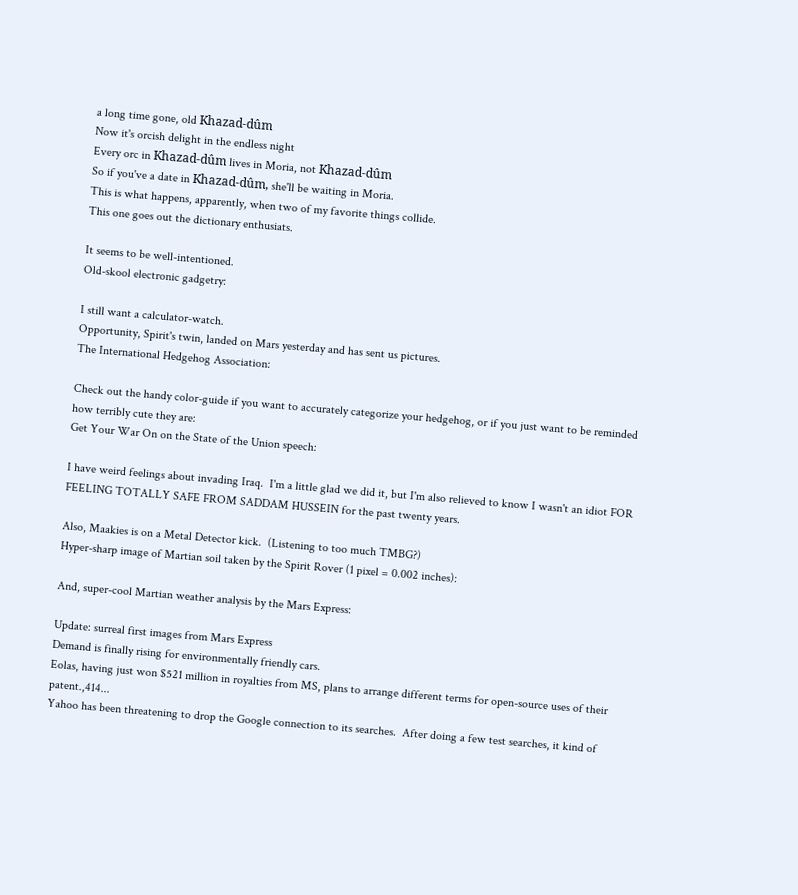a long time gone, old Khazad-dûm
Now it's orcish delight in the endless night
Every orc in Khazad-dûm lives in Moria, not Khazad-dûm
So if you've a date in Khazad-dûm, she'll be waiting in Moria.
This is what happens, apparently, when two of my favorite things collide.
This one goes out the dictionary enthusiats.

It seems to be well-intentioned.
Old-skool electronic gadgetry:

I still want a calculator-watch.
Opportunity, Spirit's twin, landed on Mars yesterday and has sent us pictures.
The International Hedgehog Association:

Check out the handy color-guide if you want to accurately categorize your hedgehog, or if you just want to be reminded how terribly cute they are:
Get Your War On on the State of the Union speech:

I have weird feelings about invading Iraq.  I'm a little glad we did it, but I'm also relieved to know I wasn't an idiot FOR FEELING TOTALLY SAFE FROM SADDAM HUSSEIN for the past twenty years.

Also, Maakies is on a Metal Detector kick.  (Listening to too much TMBG?)
Hyper-sharp image of Martian soil taken by the Spirit Rover (1 pixel = 0.002 inches):

And, super-cool Martian weather analysis by the Mars Express:

Update: surreal first images from Mars Express
Demand is finally rising for environmentally friendly cars.
Eolas, having just won $521 million in royalties from MS, plans to arrange different terms for open-source uses of their patent.,414...
Yahoo has been threatening to drop the Google connection to its searches.  After doing a few test searches, it kind of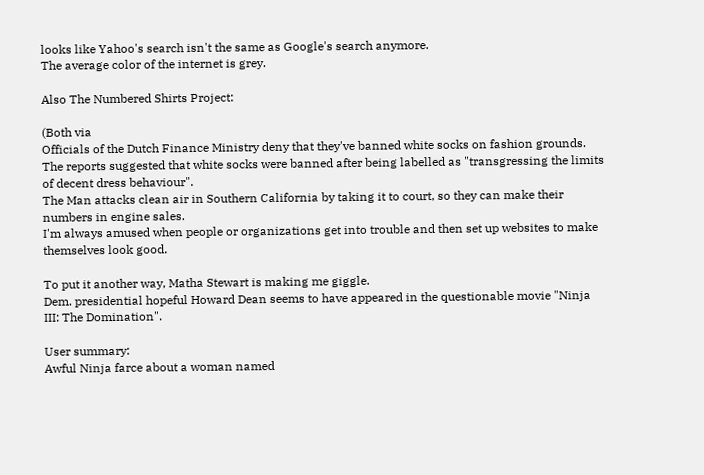looks like Yahoo's search isn't the same as Google's search anymore.
The average color of the internet is grey.

Also The Numbered Shirts Project:

(Both via
Officials of the Dutch Finance Ministry deny that they've banned white socks on fashion grounds.
The reports suggested that white socks were banned after being labelled as "transgressing the limits of decent dress behaviour".
The Man attacks clean air in Southern California by taking it to court, so they can make their numbers in engine sales.
I'm always amused when people or organizations get into trouble and then set up websites to make themselves look good.

To put it another way, Matha Stewart is making me giggle.
Dem. presidential hopeful Howard Dean seems to have appeared in the questionable movie "Ninja III: The Domination".

User summary:
Awful Ninja farce about a woman named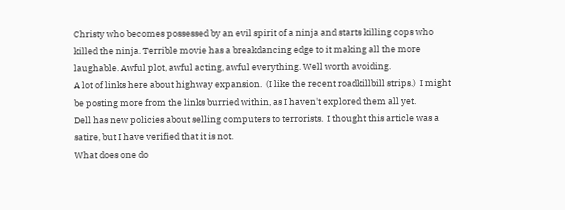Christy who becomes possessed by an evil spirit of a ninja and starts killing cops who killed the ninja. Terrible movie has a breakdancing edge to it making all the more laughable. Awful plot, awful acting, awful everything. Well worth avoiding.
A lot of links here about highway expansion.  (I like the recent roadkillbill strips.)  I might be posting more from the links burried within, as I haven't explored them all yet.
Dell has new policies about selling computers to terrorists.  I thought this article was a satire, but I have verified that it is not.
What does one do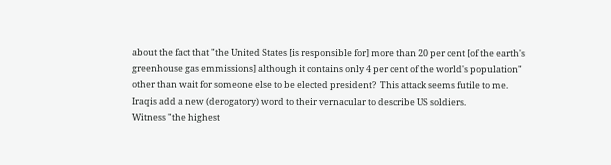about the fact that "the United States [is responsible for] more than 20 per cent [of the earth's greenhouse gas emmissions] although it contains only 4 per cent of the world's population" other than wait for someone else to be elected president?  This attack seems futile to me.
Iraqis add a new (derogatory) word to their vernacular to describe US soldiers.
Witness "the highest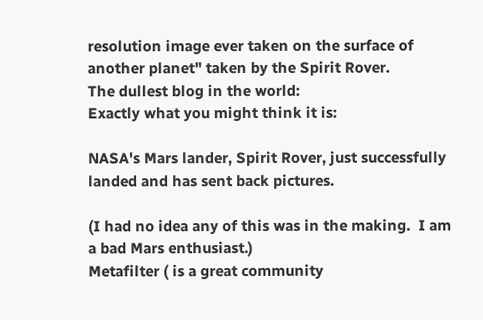resolution image ever taken on the surface of another planet" taken by the Spirit Rover.
The dullest blog in the world:
Exactly what you might think it is:

NASA's Mars lander, Spirit Rover, just successfully landed and has sent back pictures.

(I had no idea any of this was in the making.  I am a bad Mars enthusiast.)
Metafilter ( is a great community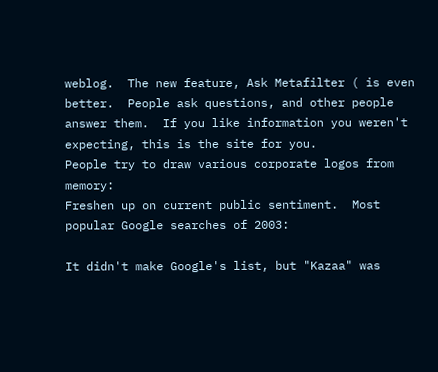weblog.  The new feature, Ask Metafilter ( is even better.  People ask questions, and other people answer them.  If you like information you weren't expecting, this is the site for you.
People try to draw various corporate logos from memory:
Freshen up on current public sentiment.  Most popular Google searches of 2003:

It didn't make Google's list, but "Kazaa" was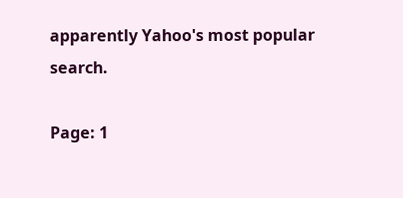apparently Yahoo's most popular search.

Page: 1